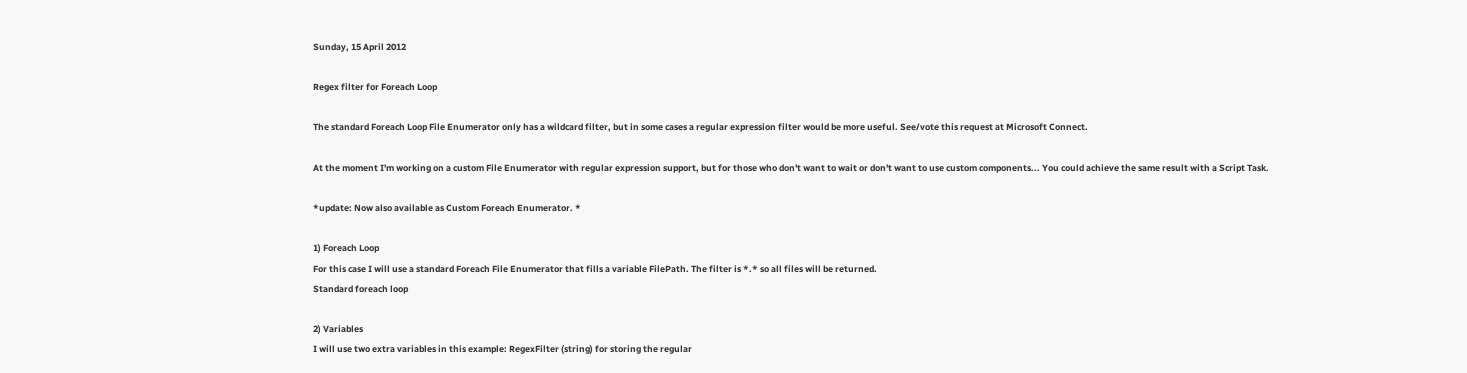Sunday, 15 April 2012

Regex filter for Foreach Loop

The standard Foreach Loop File Enumerator only has a wildcard filter, but in some cases a regular expression filter would be more useful. See/vote this request at Microsoft Connect.

At the moment I'm working on a custom File Enumerator with regular expression support, but for those who don't want to wait or don't want to use custom components... You could achieve the same result with a Script Task.

*update: Now also available as Custom Foreach Enumerator. *

1) Foreach Loop
For this case I will use a standard Foreach File Enumerator that fills a variable FilePath. The filter is *.* so all files will be returned.
Standard foreach loop

2) Variables
I will use two extra variables in this example: RegexFilter (string) for storing the regular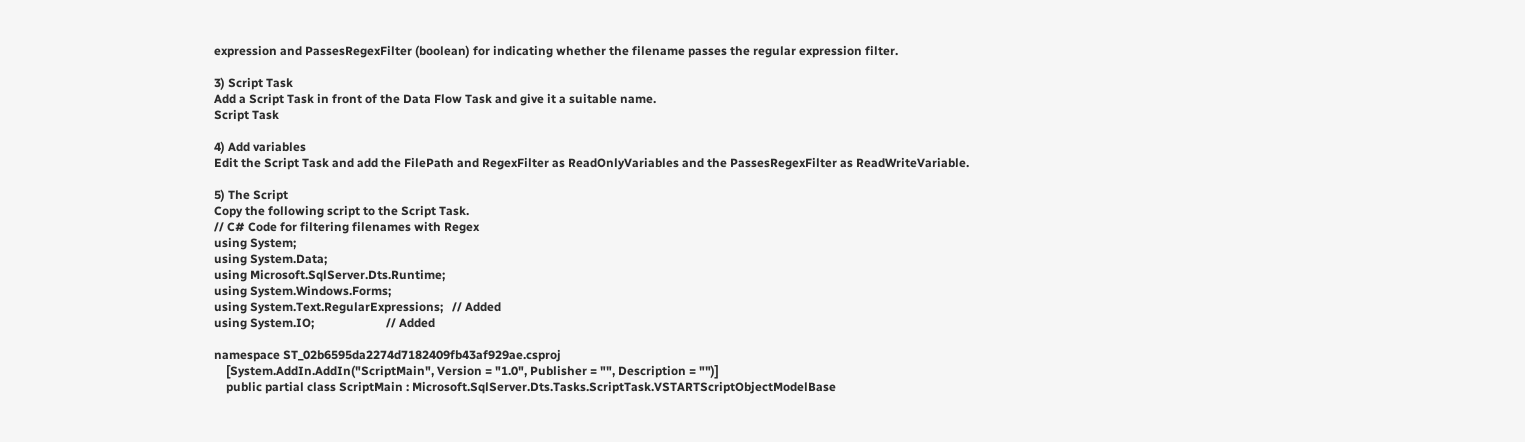expression and PassesRegexFilter (boolean) for indicating whether the filename passes the regular expression filter.

3) Script Task
Add a Script Task in front of the Data Flow Task and give it a suitable name.
Script Task

4) Add variables
Edit the Script Task and add the FilePath and RegexFilter as ReadOnlyVariables and the PassesRegexFilter as ReadWriteVariable.

5) The Script
Copy the following script to the Script Task.
// C# Code for filtering filenames with Regex
using System;
using System.Data;
using Microsoft.SqlServer.Dts.Runtime;
using System.Windows.Forms;
using System.Text.RegularExpressions;   // Added
using System.IO;                        // Added

namespace ST_02b6595da2274d7182409fb43af929ae.csproj
    [System.AddIn.AddIn("ScriptMain", Version = "1.0", Publisher = "", Description = "")]
    public partial class ScriptMain : Microsoft.SqlServer.Dts.Tasks.ScriptTask.VSTARTScriptObjectModelBase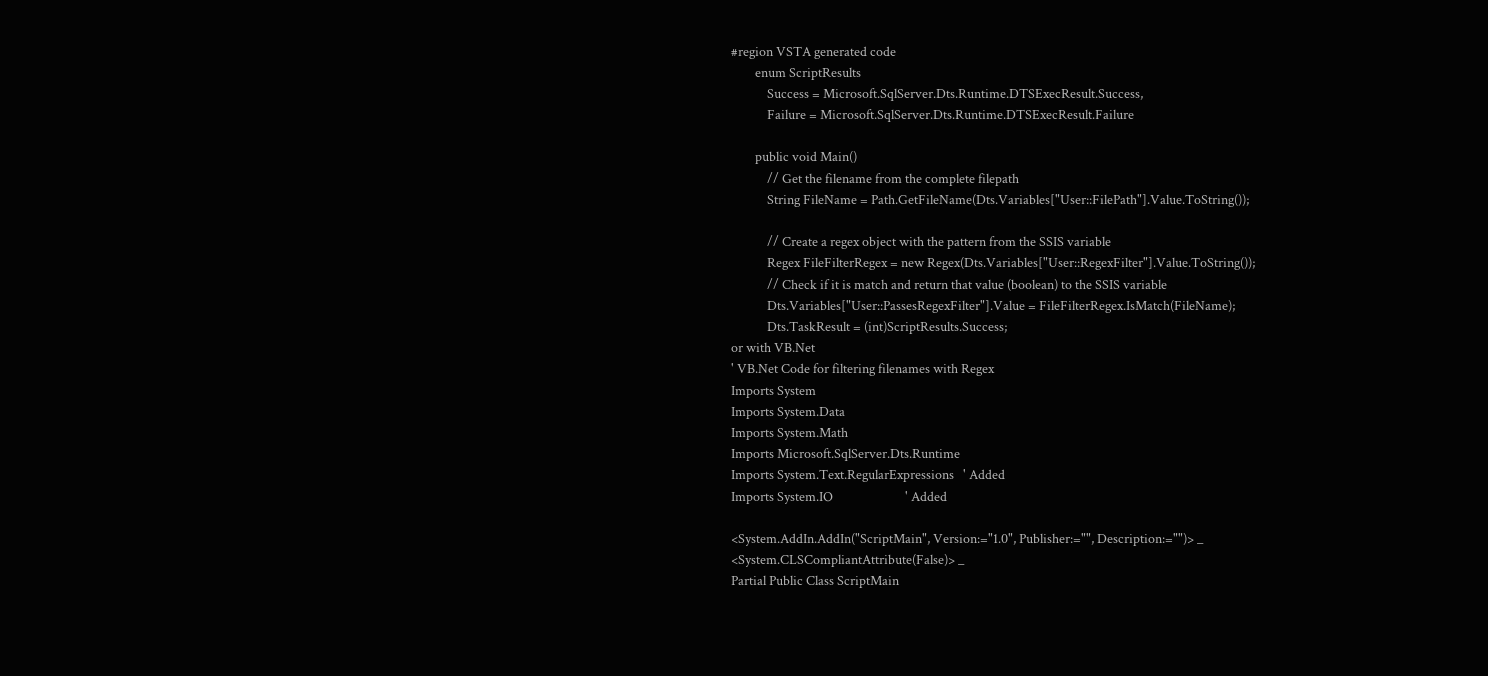#region VSTA generated code
        enum ScriptResults
            Success = Microsoft.SqlServer.Dts.Runtime.DTSExecResult.Success,
            Failure = Microsoft.SqlServer.Dts.Runtime.DTSExecResult.Failure

        public void Main()
            // Get the filename from the complete filepath
            String FileName = Path.GetFileName(Dts.Variables["User::FilePath"].Value.ToString());

            // Create a regex object with the pattern from the SSIS variable
            Regex FileFilterRegex = new Regex(Dts.Variables["User::RegexFilter"].Value.ToString());
            // Check if it is match and return that value (boolean) to the SSIS variable
            Dts.Variables["User::PassesRegexFilter"].Value = FileFilterRegex.IsMatch(FileName);
            Dts.TaskResult = (int)ScriptResults.Success;
or with VB.Net
' VB.Net Code for filtering filenames with Regex
Imports System
Imports System.Data
Imports System.Math
Imports Microsoft.SqlServer.Dts.Runtime
Imports System.Text.RegularExpressions   ' Added
Imports System.IO                        ' Added

<System.AddIn.AddIn("ScriptMain", Version:="1.0", Publisher:="", Description:="")> _
<System.CLSCompliantAttribute(False)> _
Partial Public Class ScriptMain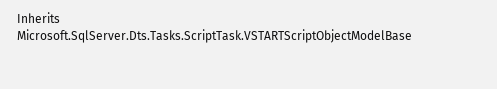Inherits Microsoft.SqlServer.Dts.Tasks.ScriptTask.VSTARTScriptObjectModelBase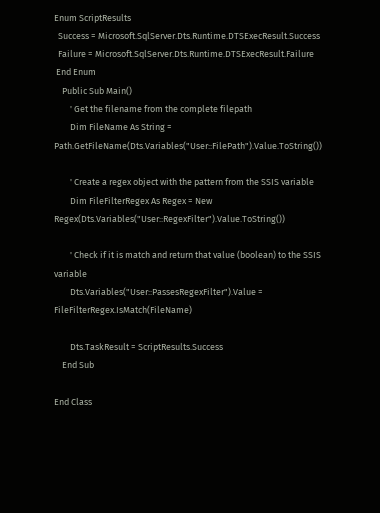Enum ScriptResults
  Success = Microsoft.SqlServer.Dts.Runtime.DTSExecResult.Success
  Failure = Microsoft.SqlServer.Dts.Runtime.DTSExecResult.Failure
 End Enum
    Public Sub Main()
        ' Get the filename from the complete filepath
        Dim FileName As String = Path.GetFileName(Dts.Variables("User::FilePath").Value.ToString())

        ' Create a regex object with the pattern from the SSIS variable
        Dim FileFilterRegex As Regex = New Regex(Dts.Variables("User::RegexFilter").Value.ToString())

        ' Check if it is match and return that value (boolean) to the SSIS variable
        Dts.Variables("User::PassesRegexFilter").Value = FileFilterRegex.IsMatch(FileName)

        Dts.TaskResult = ScriptResults.Success
    End Sub

End Class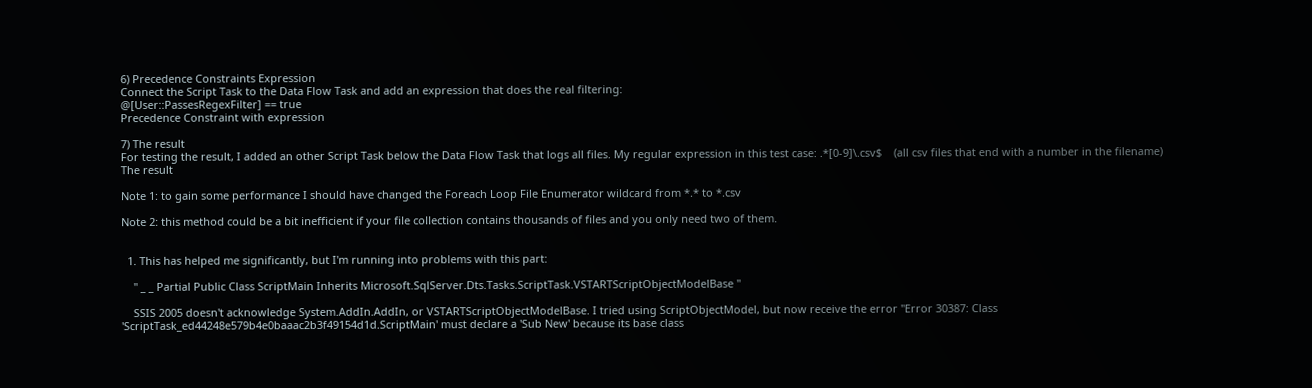6) Precedence Constraints Expression
Connect the Script Task to the Data Flow Task and add an expression that does the real filtering:
@[User::PassesRegexFilter] == true
Precedence Constraint with expression

7) The result
For testing the result, I added an other Script Task below the Data Flow Task that logs all files. My regular expression in this test case: .*[0-9]\.csv$    (all csv files that end with a number in the filename)
The result

Note 1: to gain some performance I should have changed the Foreach Loop File Enumerator wildcard from *.* to *.csv

Note 2: this method could be a bit inefficient if your file collection contains thousands of files and you only need two of them.


  1. This has helped me significantly, but I'm running into problems with this part:

    " _ _ Partial Public Class ScriptMain Inherits Microsoft.SqlServer.Dts.Tasks.ScriptTask.VSTARTScriptObjectModelBase "

    SSIS 2005 doesn't acknowledge System.AddIn.AddIn, or VSTARTScriptObjectModelBase. I tried using ScriptObjectModel, but now receive the error "Error 30387: Class 'ScriptTask_ed44248e579b4e0baaac2b3f49154d1d.ScriptMain' must declare a 'Sub New' because its base class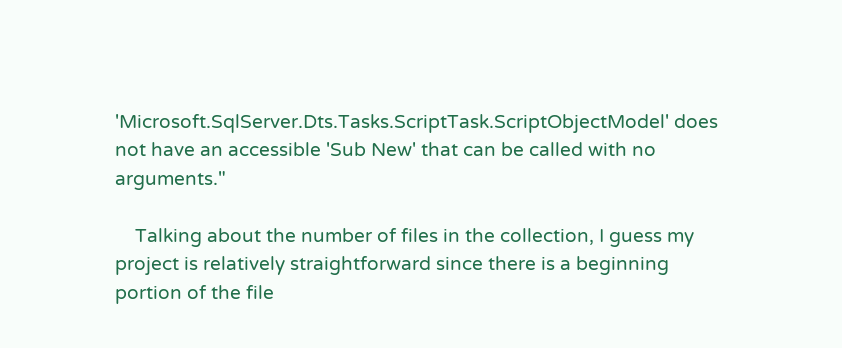'Microsoft.SqlServer.Dts.Tasks.ScriptTask.ScriptObjectModel' does not have an accessible 'Sub New' that can be called with no arguments."

    Talking about the number of files in the collection, I guess my project is relatively straightforward since there is a beginning portion of the file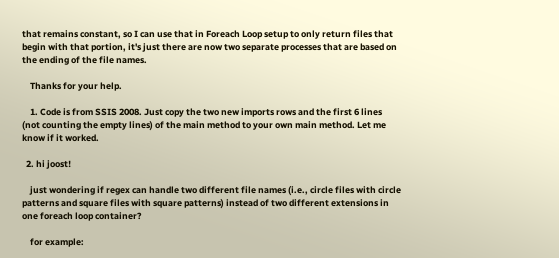that remains constant, so I can use that in Foreach Loop setup to only return files that begin with that portion, it's just there are now two separate processes that are based on the ending of the file names.

    Thanks for your help.

    1. Code is from SSIS 2008. Just copy the two new imports rows and the first 6 lines (not counting the empty lines) of the main method to your own main method. Let me know if it worked.

  2. hi joost!

    just wondering if regex can handle two different file names (i.e., circle files with circle patterns and square files with square patterns) instead of two different extensions in one foreach loop container?

    for example: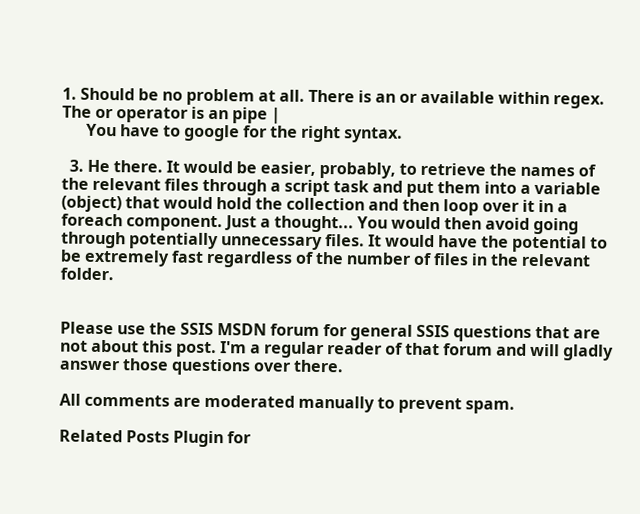1. Should be no problem at all. There is an or available within regex. The or operator is an pipe |
      You have to google for the right syntax.

  3. He there. It would be easier, probably, to retrieve the names of the relevant files through a script task and put them into a variable (object) that would hold the collection and then loop over it in a foreach component. Just a thought... You would then avoid going through potentially unnecessary files. It would have the potential to be extremely fast regardless of the number of files in the relevant folder.


Please use the SSIS MSDN forum for general SSIS questions that are not about this post. I'm a regular reader of that forum and will gladly answer those questions over there.

All comments are moderated manually to prevent spam.

Related Posts Plugin for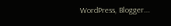WordPress, Blogger...